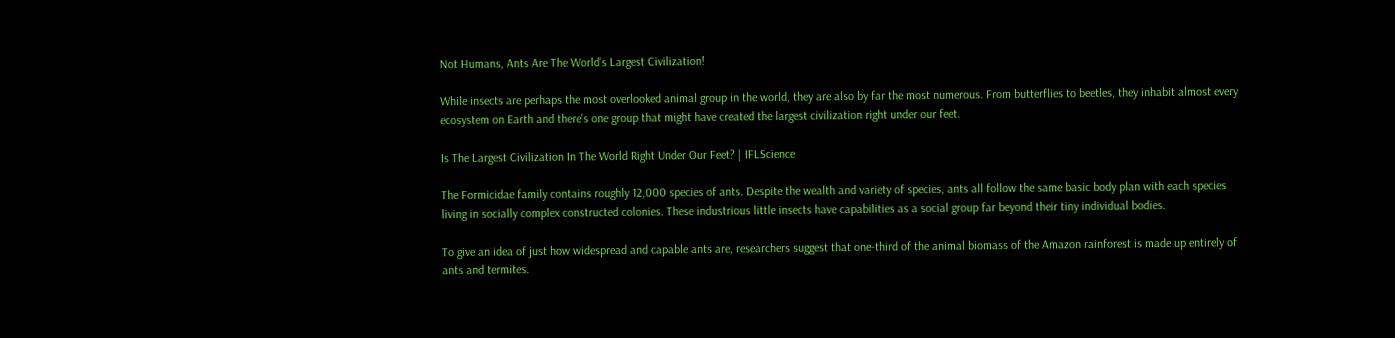Not Humans, Ants Are The World’s Largest Civilization!

While insects are perhaps the most overlooked animal group in the world, they are also by far the most numerous. From butterflies to beetles, they inhabit almost every ecosystem on Earth and there’s one group that might have created the largest civilization right under our feet.

Is The Largest Civilization In The World Right Under Our Feet? | IFLScience

The Formicidae family contains roughly 12,000 species of ants. Despite the wealth and variety of species, ants all follow the same basic body plan with each species living in socially complex constructed colonies. These industrious little insects have capabilities as a social group far beyond their tiny individual bodies.

To give an idea of just how widespread and capable ants are, researchers suggest that one-third of the animal biomass of the Amazon rainforest is made up entirely of ants and termites.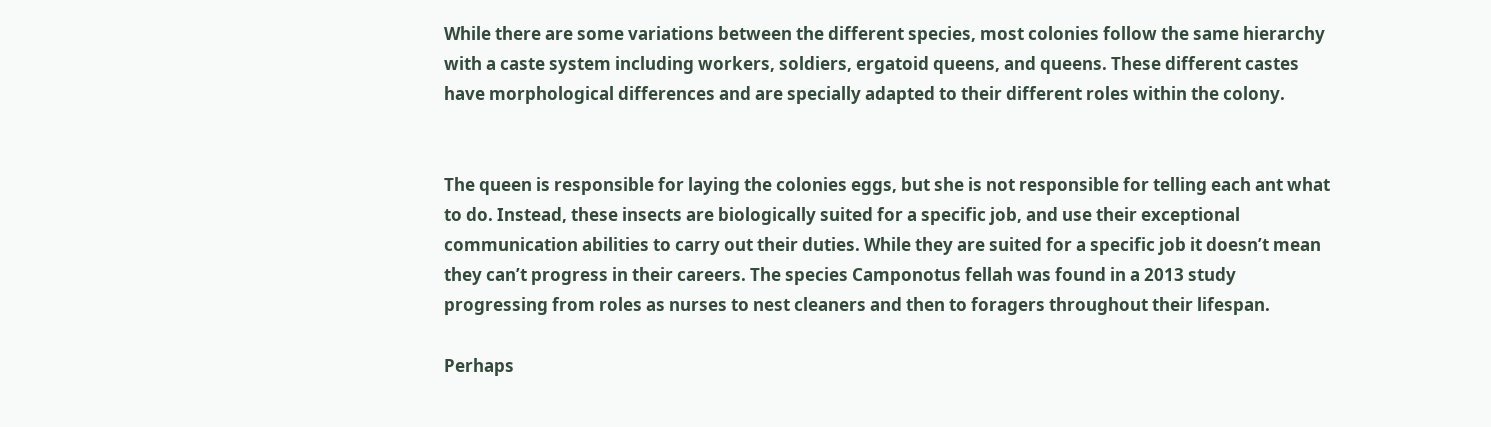While there are some variations between the different species, most colonies follow the same hierarchy with a caste system including workers, soldiers, ergatoid queens, and queens. These different castes have morphological differences and are specially adapted to their different roles within the colony.


The queen is responsible for laying the colonies eggs, but she is not responsible for telling each ant what to do. Instead, these insects are biologically suited for a specific job, and use their exceptional communication abilities to carry out their duties. While they are suited for a specific job it doesn’t mean they can’t progress in their careers. The species Camponotus fellah was found in a 2013 study progressing from roles as nurses to nest cleaners and then to foragers throughout their lifespan.

Perhaps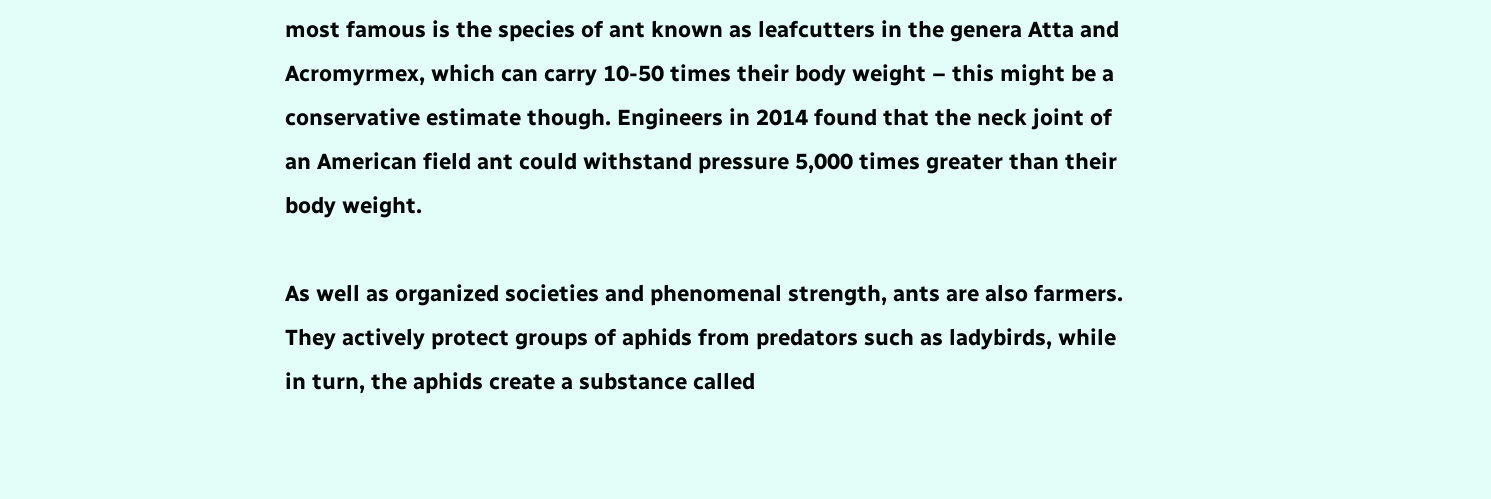most famous is the species of ant known as leafcutters in the genera Atta and Acromyrmex, which can carry 10-50 times their body weight – this might be a conservative estimate though. Engineers in 2014 found that the neck joint of an American field ant could withstand pressure 5,000 times greater than their body weight.

As well as organized societies and phenomenal strength, ants are also farmers. They actively protect groups of aphids from predators such as ladybirds, while in turn, the aphids create a substance called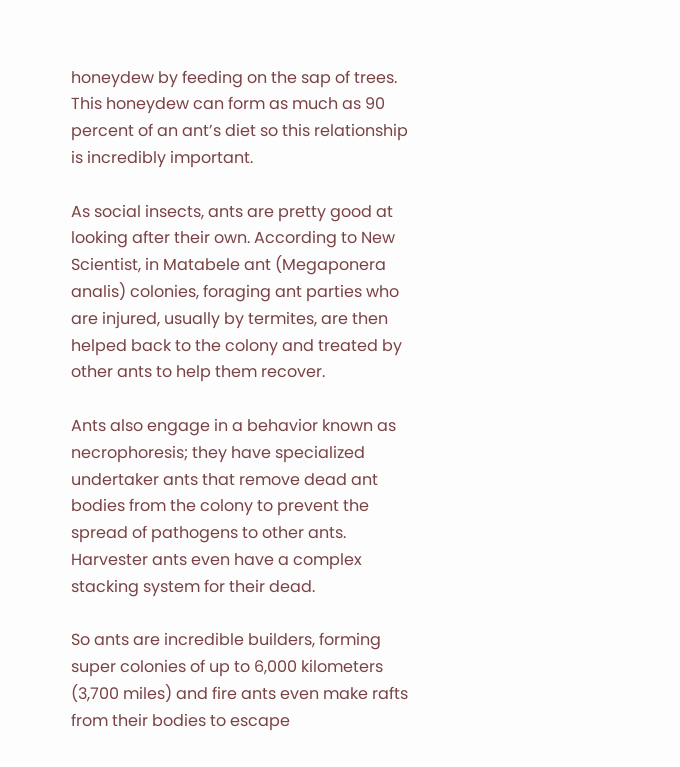honeydew by feeding on the sap of trees. This honeydew can form as much as 90 percent of an ant’s diet so this relationship is incredibly important.

As social insects, ants are pretty good at looking after their own. According to New Scientist, in Matabele ant (Megaponera analis) colonies, foraging ant parties who are injured, usually by termites, are then helped back to the colony and treated by other ants to help them recover.

Ants also engage in a behavior known as necrophoresis; they have specialized undertaker ants that remove dead ant bodies from the colony to prevent the spread of pathogens to other ants. Harvester ants even have a complex stacking system for their dead.

So ants are incredible builders, forming super colonies of up to 6,000 kilometers (3,700 miles) and fire ants even make rafts from their bodies to escape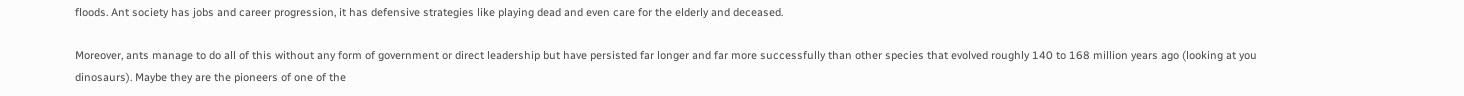floods. Ant society has jobs and career progression, it has defensive strategies like playing dead and even care for the elderly and deceased.

Moreover, ants manage to do all of this without any form of government or direct leadership but have persisted far longer and far more successfully than other species that evolved roughly 140 to 168 million years ago (looking at you dinosaurs). Maybe they are the pioneers of one of the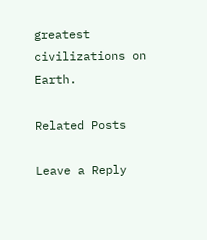greatest civilizations on Earth.

Related Posts

Leave a Reply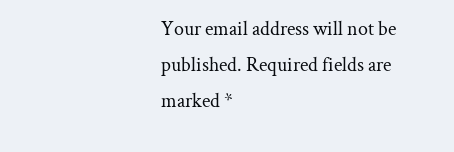Your email address will not be published. Required fields are marked *